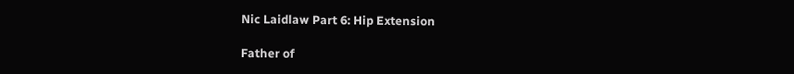Nic Laidlaw Part 6: Hip Extension

Father of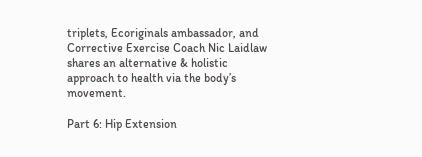triplets, Ecoriginals ambassador, and Corrective Exercise Coach Nic Laidlaw shares an alternative & holistic approach to health via the body’s movement.

Part 6: Hip Extension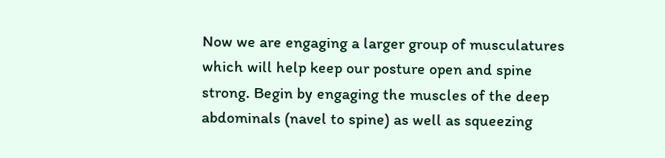Now we are engaging a larger group of musculatures which will help keep our posture open and spine strong. Begin by engaging the muscles of the deep abdominals (navel to spine) as well as squeezing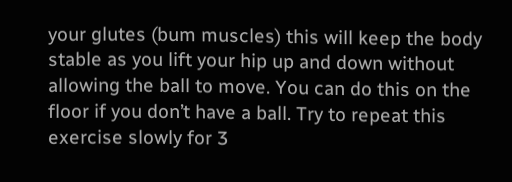your glutes (bum muscles) this will keep the body stable as you lift your hip up and down without allowing the ball to move. You can do this on the floor if you don’t have a ball. Try to repeat this exercise slowly for 3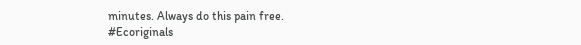minutes. Always do this pain free. #Ecoriginals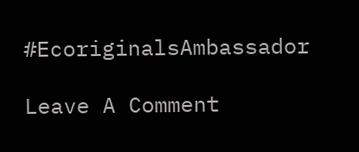#EcoriginalsAmbassador

Leave A Comment